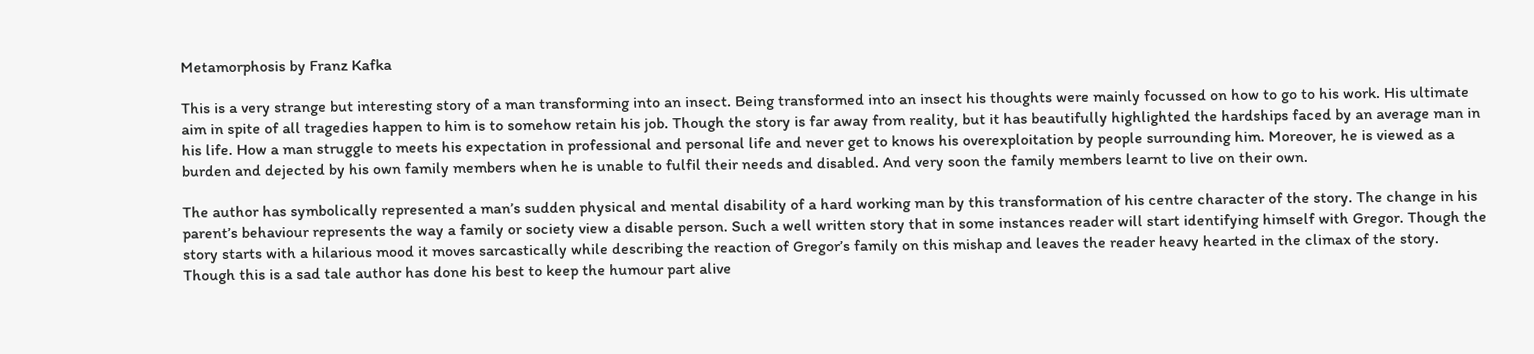Metamorphosis by Franz Kafka

This is a very strange but interesting story of a man transforming into an insect. Being transformed into an insect his thoughts were mainly focussed on how to go to his work. His ultimate aim in spite of all tragedies happen to him is to somehow retain his job. Though the story is far away from reality, but it has beautifully highlighted the hardships faced by an average man in his life. How a man struggle to meets his expectation in professional and personal life and never get to knows his overexploitation by people surrounding him. Moreover, he is viewed as a burden and dejected by his own family members when he is unable to fulfil their needs and disabled. And very soon the family members learnt to live on their own.

The author has symbolically represented a man’s sudden physical and mental disability of a hard working man by this transformation of his centre character of the story. The change in his parent’s behaviour represents the way a family or society view a disable person. Such a well written story that in some instances reader will start identifying himself with Gregor. Though the story starts with a hilarious mood it moves sarcastically while describing the reaction of Gregor’s family on this mishap and leaves the reader heavy hearted in the climax of the story. Though this is a sad tale author has done his best to keep the humour part alive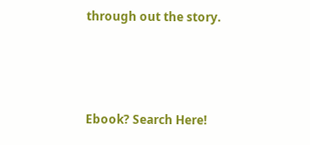through out the story.



Ebook? Search Here!